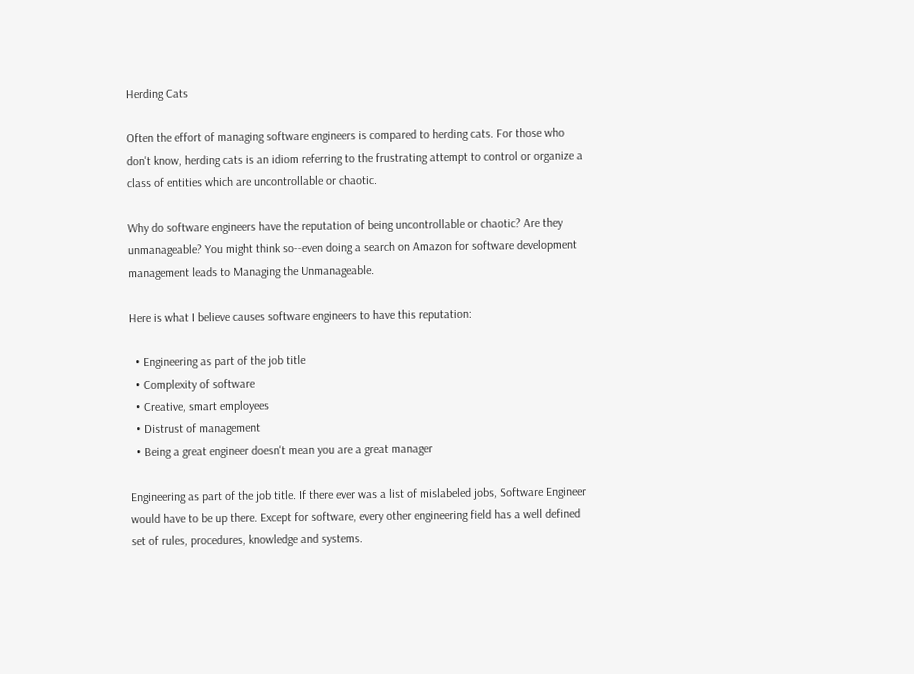Herding Cats

Often the effort of managing software engineers is compared to herding cats. For those who don't know, herding cats is an idiom referring to the frustrating attempt to control or organize a class of entities which are uncontrollable or chaotic.

Why do software engineers have the reputation of being uncontrollable or chaotic? Are they unmanageable? You might think so--even doing a search on Amazon for software development management leads to Managing the Unmanageable.

Here is what I believe causes software engineers to have this reputation:

  • Engineering as part of the job title
  • Complexity of software
  • Creative, smart employees
  • Distrust of management
  • Being a great engineer doesn't mean you are a great manager

Engineering as part of the job title. If there ever was a list of mislabeled jobs, Software Engineer would have to be up there. Except for software, every other engineering field has a well defined set of rules, procedures, knowledge and systems.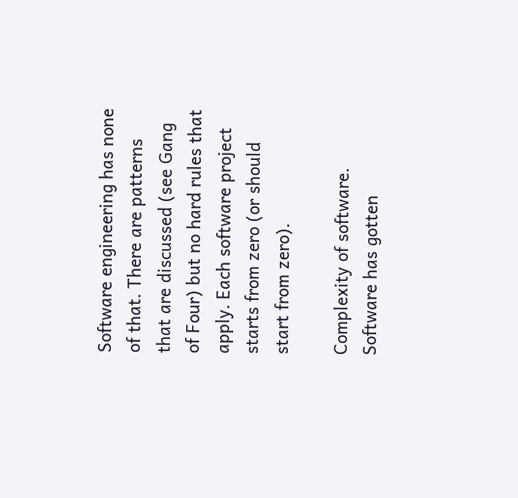Software engineering has none of that. There are patterns that are discussed (see Gang of Four) but no hard rules that apply. Each software project starts from zero (or should start from zero).

Complexity of software. Software has gotten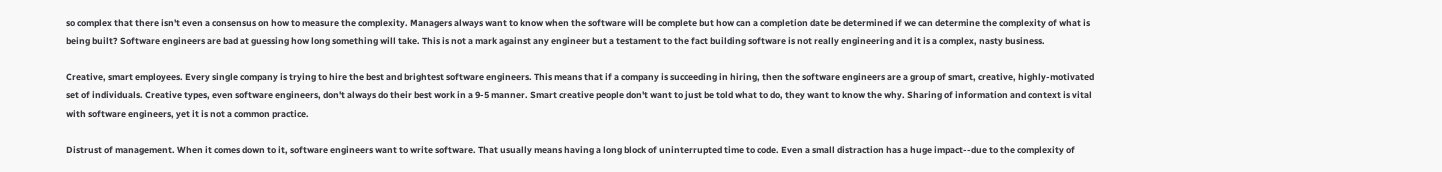so complex that there isn't even a consensus on how to measure the complexity. Managers always want to know when the software will be complete but how can a completion date be determined if we can determine the complexity of what is being built? Software engineers are bad at guessing how long something will take. This is not a mark against any engineer but a testament to the fact building software is not really engineering and it is a complex, nasty business.

Creative, smart employees. Every single company is trying to hire the best and brightest software engineers. This means that if a company is succeeding in hiring, then the software engineers are a group of smart, creative, highly-motivated set of individuals. Creative types, even software engineers, don't always do their best work in a 9-5 manner. Smart creative people don't want to just be told what to do, they want to know the why. Sharing of information and context is vital with software engineers, yet it is not a common practice.

Distrust of management. When it comes down to it, software engineers want to write software. That usually means having a long block of uninterrupted time to code. Even a small distraction has a huge impact--due to the complexity of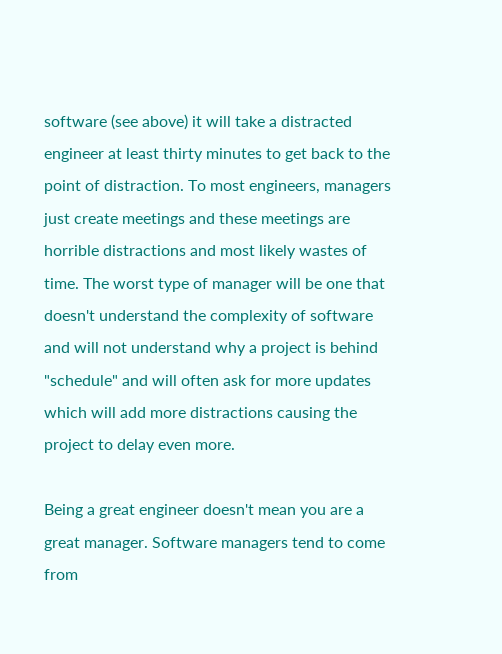software (see above) it will take a distracted engineer at least thirty minutes to get back to the point of distraction. To most engineers, managers just create meetings and these meetings are horrible distractions and most likely wastes of time. The worst type of manager will be one that doesn't understand the complexity of software and will not understand why a project is behind "schedule" and will often ask for more updates which will add more distractions causing the project to delay even more.

Being a great engineer doesn't mean you are a great manager. Software managers tend to come from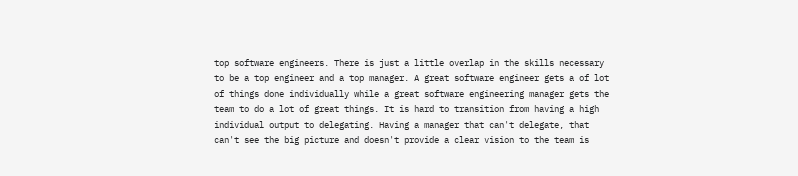top software engineers. There is just a little overlap in the skills necessary to be a top engineer and a top manager. A great software engineer gets a of lot of things done individually while a great software engineering manager gets the team to do a lot of great things. It is hard to transition from having a high individual output to delegating. Having a manager that can't delegate, that can't see the big picture and doesn't provide a clear vision to the team is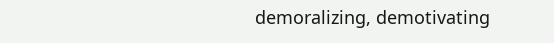demoralizing, demotivating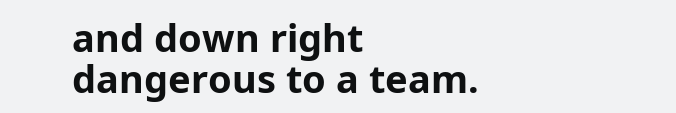and down right dangerous to a team.